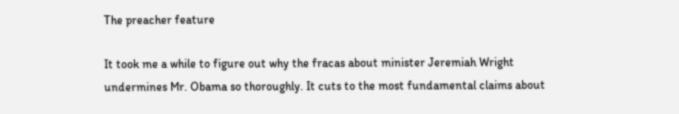The preacher feature

It took me a while to figure out why the fracas about minister Jeremiah Wright undermines Mr. Obama so thoroughly. It cuts to the most fundamental claims about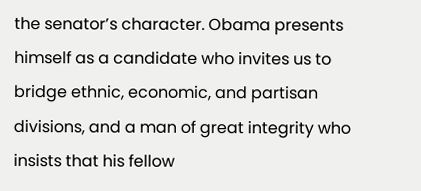the senator’s character. Obama presents himself as a candidate who invites us to bridge ethnic, economic, and partisan divisions, and a man of great integrity who insists that his fellow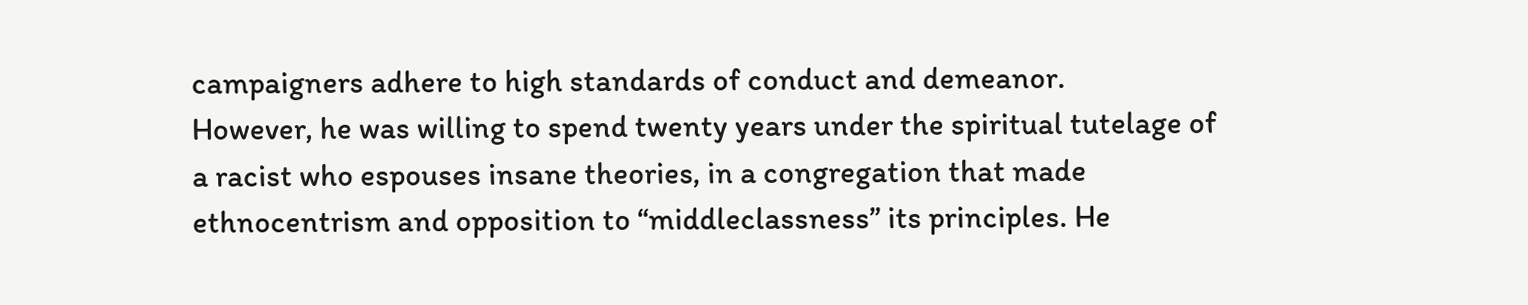campaigners adhere to high standards of conduct and demeanor.
However, he was willing to spend twenty years under the spiritual tutelage of a racist who espouses insane theories, in a congregation that made ethnocentrism and opposition to “middleclassness” its principles. He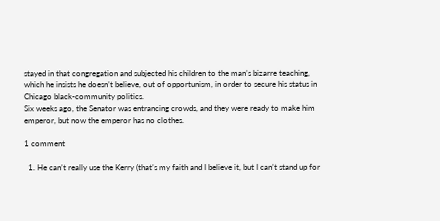stayed in that congregation and subjected his children to the man’s bizarre teaching, which he insists he doesn’t believe, out of opportunism, in order to secure his status in Chicago black-community politics.
Six weeks ago, the Senator was entrancing crowds, and they were ready to make him emperor, but now the emperor has no clothes.

1 comment

  1. He can’t really use the Kerry (that’s my faith and I believe it, but I can’t stand up for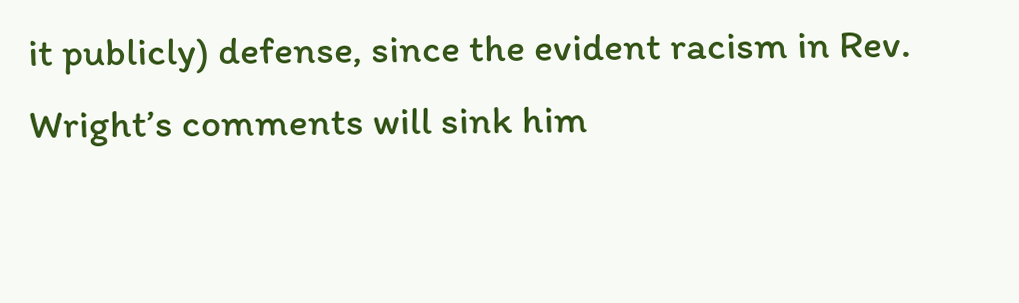it publicly) defense, since the evident racism in Rev. Wright’s comments will sink him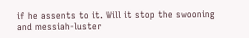if he assents to it. Will it stop the swooning and messiah-luster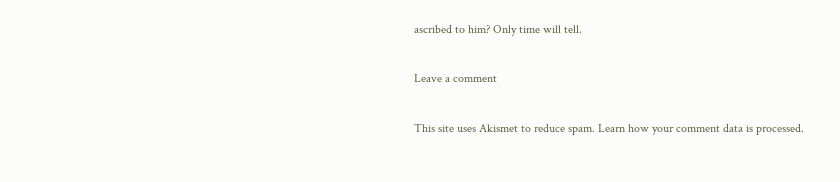ascribed to him? Only time will tell.

Leave a comment

This site uses Akismet to reduce spam. Learn how your comment data is processed.